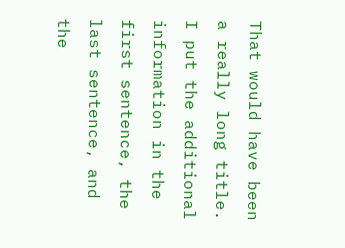That would have been a really long title. I put the additional information in the first sentence, the last sentence, and the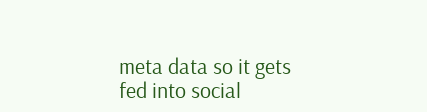meta data so it gets fed into social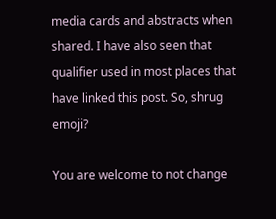media cards and abstracts when shared. I have also seen that qualifier used in most places that have linked this post. So, shrug emoji?

You are welcome to not change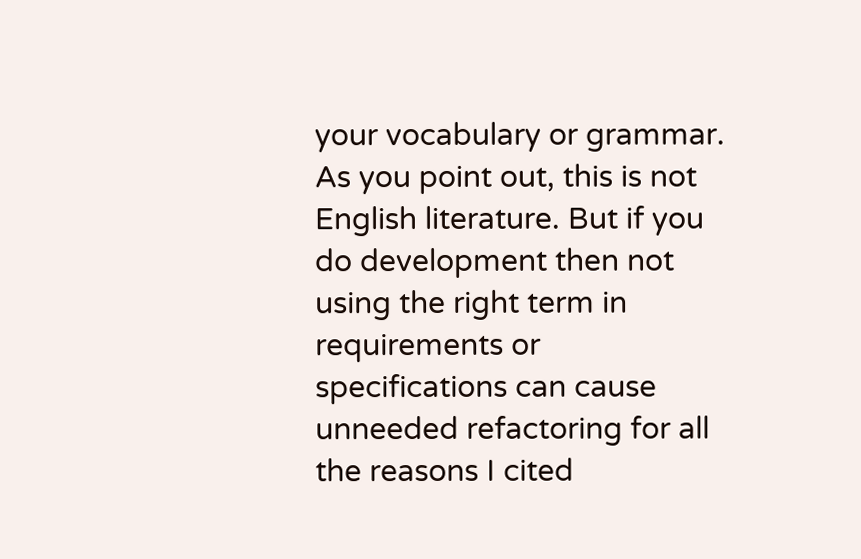your vocabulary or grammar. As you point out, this is not English literature. But if you do development then not using the right term in requirements or specifications can cause unneeded refactoring for all the reasons I cited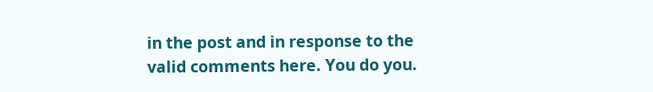in the post and in response to the valid comments here. You do you.